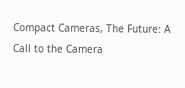Compact Cameras, The Future: A Call to the Camera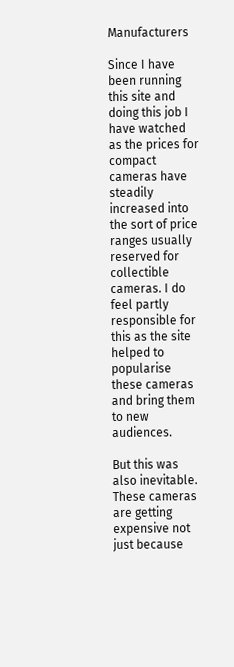Manufacturers

Since I have been running this site and doing this job I have watched as the prices for compact cameras have steadily increased into the sort of price ranges usually reserved for collectible cameras. I do feel partly responsible for this as the site helped to popularise these cameras and bring them to new audiences.

But this was also inevitable. These cameras are getting expensive not just because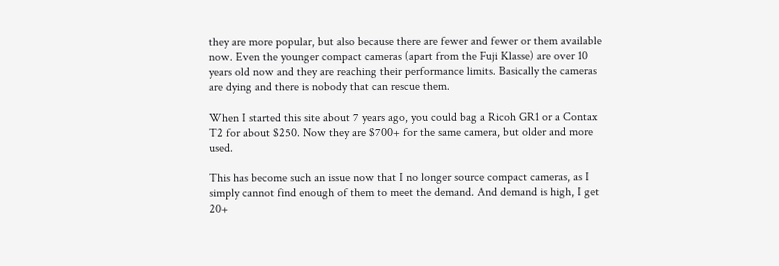they are more popular, but also because there are fewer and fewer or them available now. Even the younger compact cameras (apart from the Fuji Klasse) are over 10 years old now and they are reaching their performance limits. Basically the cameras are dying and there is nobody that can rescue them.

When I started this site about 7 years ago, you could bag a Ricoh GR1 or a Contax T2 for about $250. Now they are $700+ for the same camera, but older and more used.

This has become such an issue now that I no longer source compact cameras, as I simply cannot find enough of them to meet the demand. And demand is high, I get 20+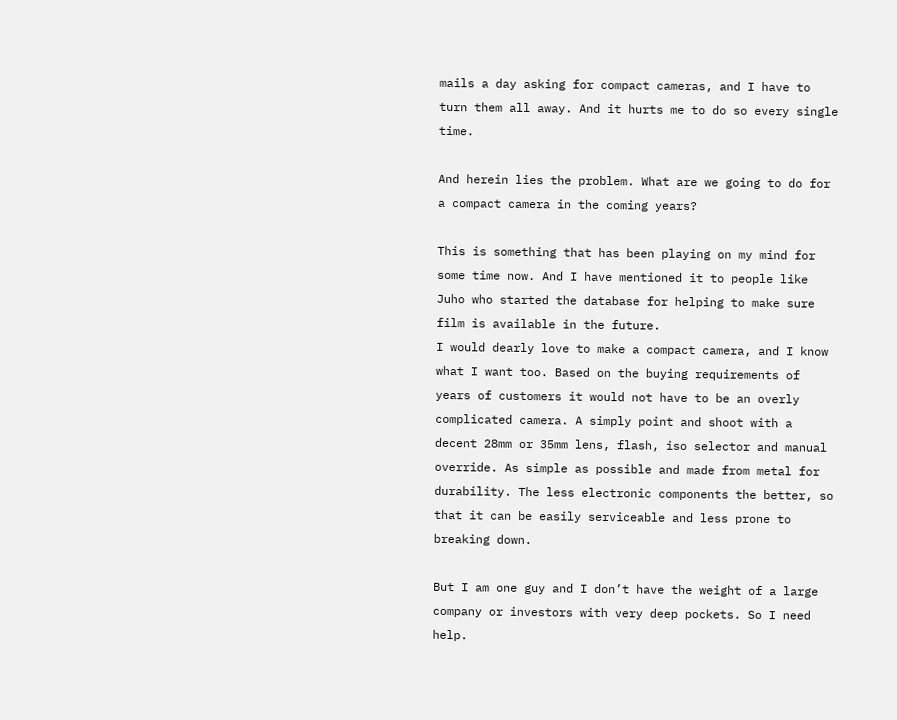mails a day asking for compact cameras, and I have to turn them all away. And it hurts me to do so every single time.

And herein lies the problem. What are we going to do for a compact camera in the coming years?

This is something that has been playing on my mind for some time now. And I have mentioned it to people like Juho who started the database for helping to make sure film is available in the future.
I would dearly love to make a compact camera, and I know what I want too. Based on the buying requirements of years of customers it would not have to be an overly complicated camera. A simply point and shoot with a decent 28mm or 35mm lens, flash, iso selector and manual override. As simple as possible and made from metal for durability. The less electronic components the better, so that it can be easily serviceable and less prone to breaking down.

But I am one guy and I don’t have the weight of a large company or investors with very deep pockets. So I need help.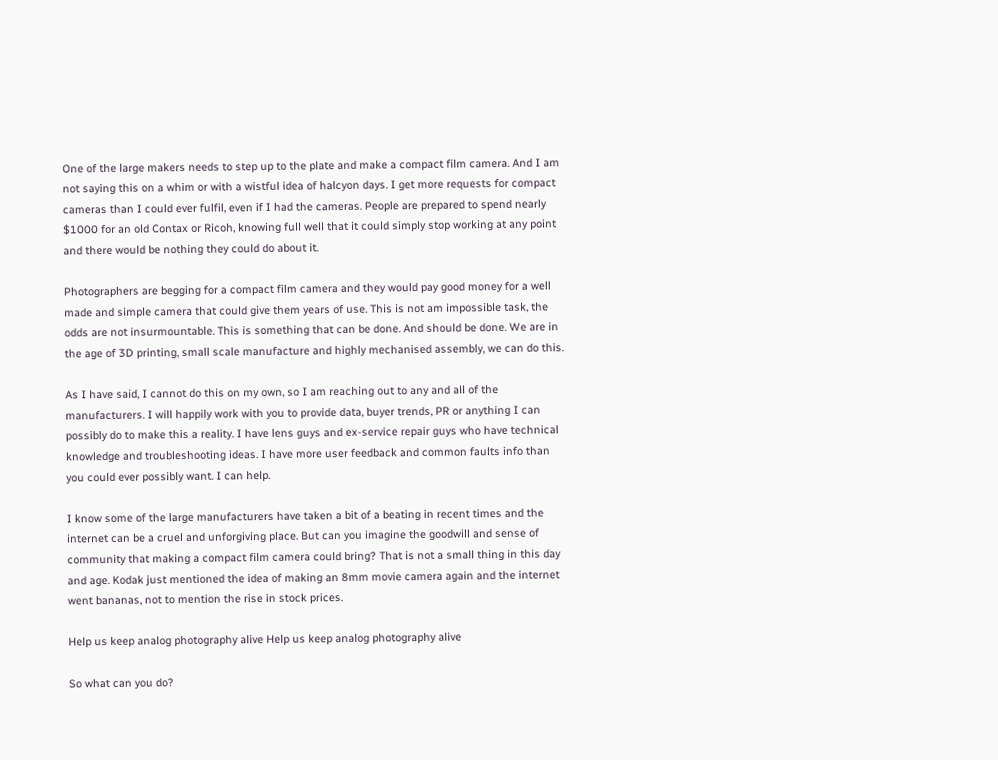One of the large makers needs to step up to the plate and make a compact film camera. And I am not saying this on a whim or with a wistful idea of halcyon days. I get more requests for compact cameras than I could ever fulfil, even if I had the cameras. People are prepared to spend nearly $1000 for an old Contax or Ricoh, knowing full well that it could simply stop working at any point and there would be nothing they could do about it.

Photographers are begging for a compact film camera and they would pay good money for a well made and simple camera that could give them years of use. This is not am impossible task, the odds are not insurmountable. This is something that can be done. And should be done. We are in the age of 3D printing, small scale manufacture and highly mechanised assembly, we can do this.

As I have said, I cannot do this on my own, so I am reaching out to any and all of the manufacturers. I will happily work with you to provide data, buyer trends, PR or anything I can possibly do to make this a reality. I have lens guys and ex-service repair guys who have technical knowledge and troubleshooting ideas. I have more user feedback and common faults info than you could ever possibly want. I can help.

I know some of the large manufacturers have taken a bit of a beating in recent times and the internet can be a cruel and unforgiving place. But can you imagine the goodwill and sense of community that making a compact film camera could bring? That is not a small thing in this day and age. Kodak just mentioned the idea of making an 8mm movie camera again and the internet went bananas, not to mention the rise in stock prices.

Help us keep analog photography alive Help us keep analog photography alive

So what can you do?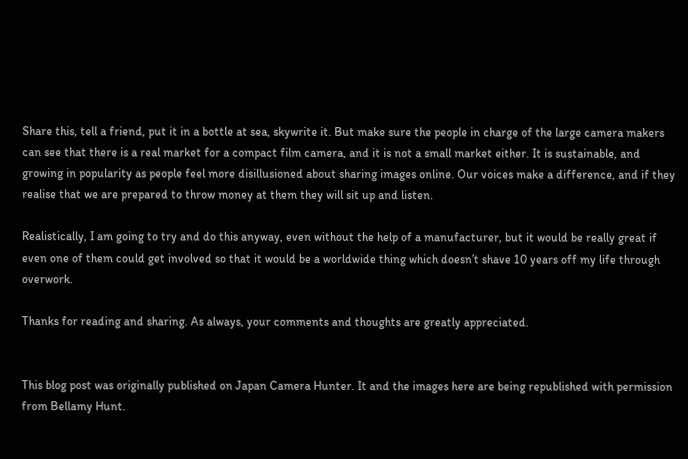Share this, tell a friend, put it in a bottle at sea, skywrite it. But make sure the people in charge of the large camera makers can see that there is a real market for a compact film camera, and it is not a small market either. It is sustainable, and growing in popularity as people feel more disillusioned about sharing images online. Our voices make a difference, and if they realise that we are prepared to throw money at them they will sit up and listen.

Realistically, I am going to try and do this anyway, even without the help of a manufacturer, but it would be really great if even one of them could get involved so that it would be a worldwide thing which doesn’t shave 10 years off my life through overwork.

Thanks for reading and sharing. As always, your comments and thoughts are greatly appreciated.


This blog post was originally published on Japan Camera Hunter. It and the images here are being republished with permission from Bellamy Hunt.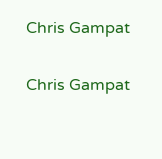Chris Gampat

Chris Gampat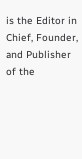is the Editor in Chief, Founder, and Publisher of the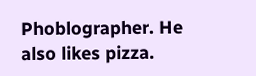Phoblographer. He also likes pizza.